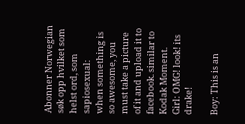Abonner Norwegian
søk opp hvilket som helst ord, som sapiosexual:
when something is so awesome, you must take a picture of it and upload it to facebook. similar to Kodak Moment.
Girl: OMG! look! its drake!

Boy: This is an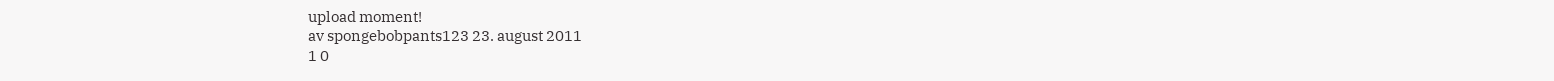upload moment!
av spongebobpants123 23. august 2011
1 0